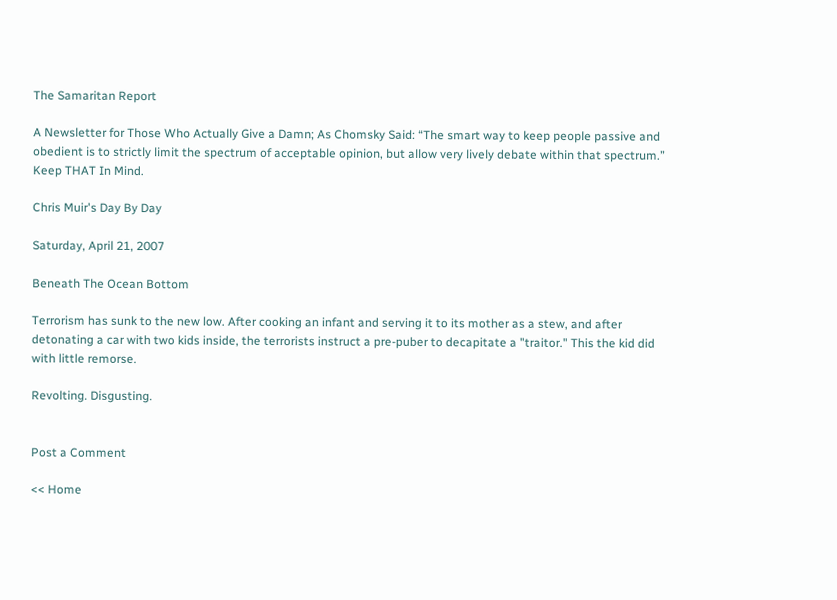The Samaritan Report

A Newsletter for Those Who Actually Give a Damn; As Chomsky Said: “The smart way to keep people passive and obedient is to strictly limit the spectrum of acceptable opinion, but allow very lively debate within that spectrum.” Keep THAT In Mind.

Chris Muir's Day By Day

Saturday, April 21, 2007

Beneath The Ocean Bottom

Terrorism has sunk to the new low. After cooking an infant and serving it to its mother as a stew, and after detonating a car with two kids inside, the terrorists instruct a pre-puber to decapitate a "traitor." This the kid did with little remorse.

Revolting. Disgusting.


Post a Comment

<< Home